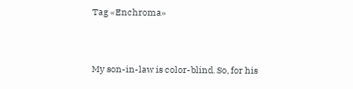Tag «Enchroma»


My son-in-law is color-blind. So, for his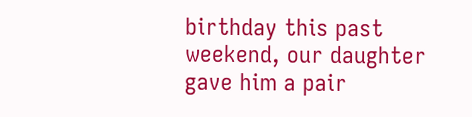birthday this past weekend, our daughter gave him a pair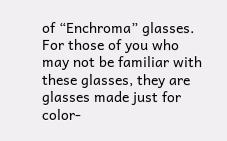of “Enchroma” glasses. For those of you who may not be familiar with these glasses, they are glasses made just for color-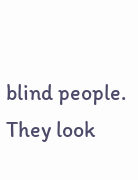blind people. They look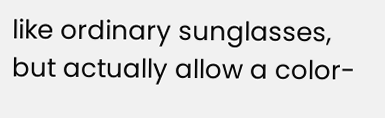like ordinary sunglasses, but actually allow a color-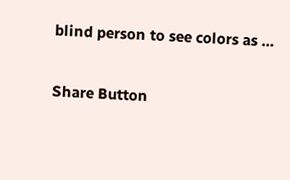blind person to see colors as …

Share Button